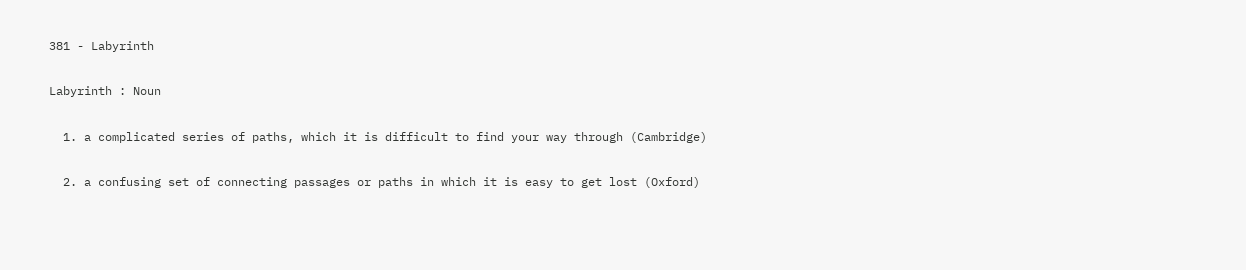381 - Labyrinth

Labyrinth : Noun

  1. a complicated series of paths, which it is difficult to find your way through (Cambridge)

  2. a confusing set of connecting passages or paths in which it is easy to get lost (Oxford)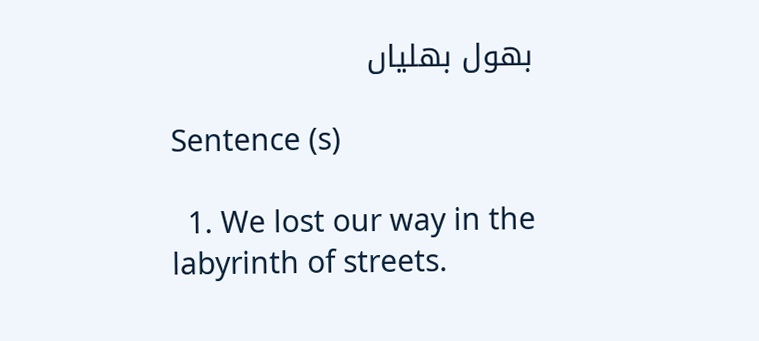بھول بھلیاں

Sentence (s)

  1. We lost our way in the labyrinth of streets.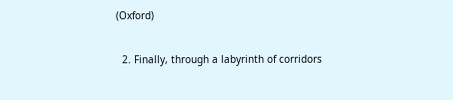(Oxford)

  2. Finally, through a labyrinth of corridors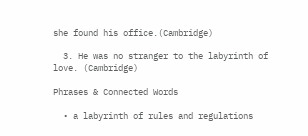she found his office.(Cambridge)

  3. He was no stranger to the labyrinth of love. (Cambridge)

Phrases & Connected Words

  • a labyrinth of rules and regulations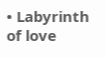• Labyrinth of love